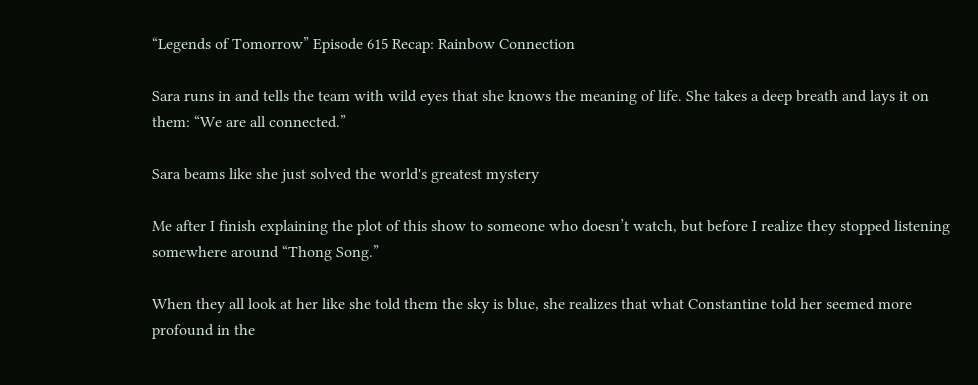“Legends of Tomorrow” Episode 615 Recap: Rainbow Connection

Sara runs in and tells the team with wild eyes that she knows the meaning of life. She takes a deep breath and lays it on them: “We are all connected.”

Sara beams like she just solved the world's greatest mystery

Me after I finish explaining the plot of this show to someone who doesn’t watch, but before I realize they stopped listening somewhere around “Thong Song.”

When they all look at her like she told them the sky is blue, she realizes that what Constantine told her seemed more profound in the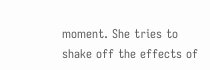moment. She tries to shake off the effects of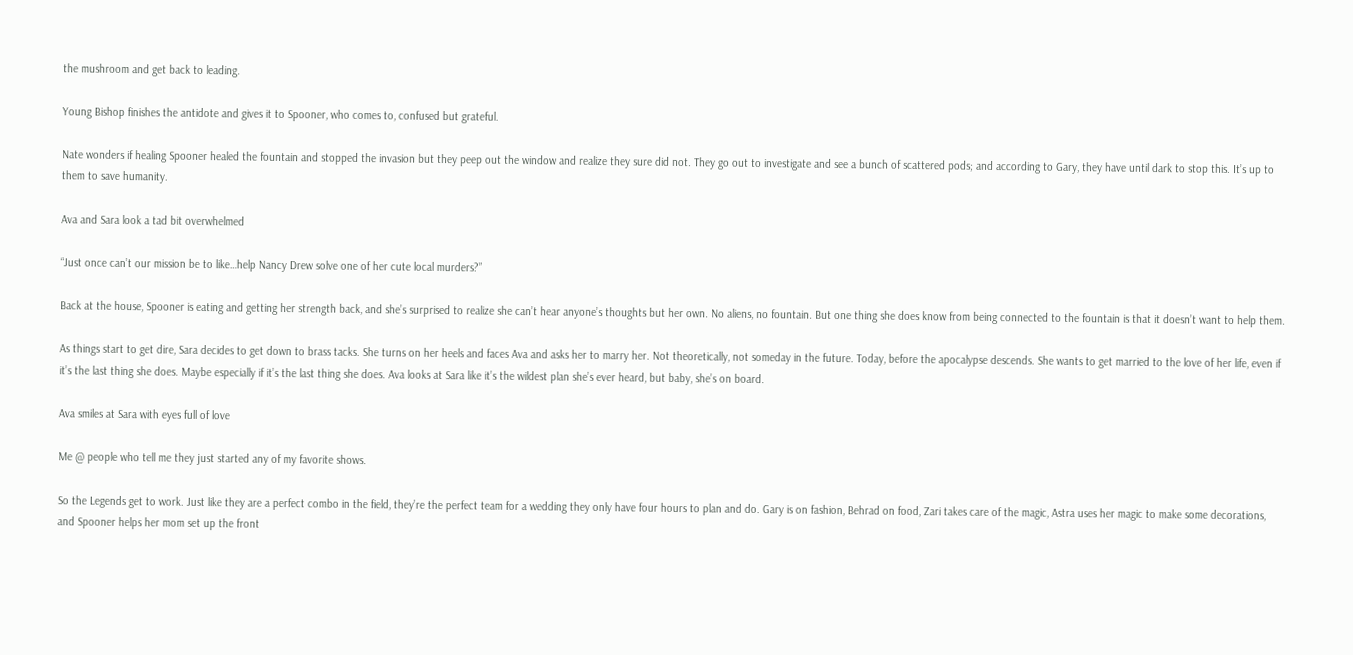the mushroom and get back to leading.

Young Bishop finishes the antidote and gives it to Spooner, who comes to, confused but grateful.

Nate wonders if healing Spooner healed the fountain and stopped the invasion but they peep out the window and realize they sure did not. They go out to investigate and see a bunch of scattered pods; and according to Gary, they have until dark to stop this. It’s up to them to save humanity.

Ava and Sara look a tad bit overwhelmed

“Just once can’t our mission be to like…help Nancy Drew solve one of her cute local murders?”

Back at the house, Spooner is eating and getting her strength back, and she’s surprised to realize she can’t hear anyone’s thoughts but her own. No aliens, no fountain. But one thing she does know from being connected to the fountain is that it doesn’t want to help them.

As things start to get dire, Sara decides to get down to brass tacks. She turns on her heels and faces Ava and asks her to marry her. Not theoretically, not someday in the future. Today, before the apocalypse descends. She wants to get married to the love of her life, even if it’s the last thing she does. Maybe especially if it’s the last thing she does. Ava looks at Sara like it’s the wildest plan she’s ever heard, but baby, she’s on board.

Ava smiles at Sara with eyes full of love

Me @ people who tell me they just started any of my favorite shows.

So the Legends get to work. Just like they are a perfect combo in the field, they’re the perfect team for a wedding they only have four hours to plan and do. Gary is on fashion, Behrad on food, Zari takes care of the magic, Astra uses her magic to make some decorations, and Spooner helps her mom set up the front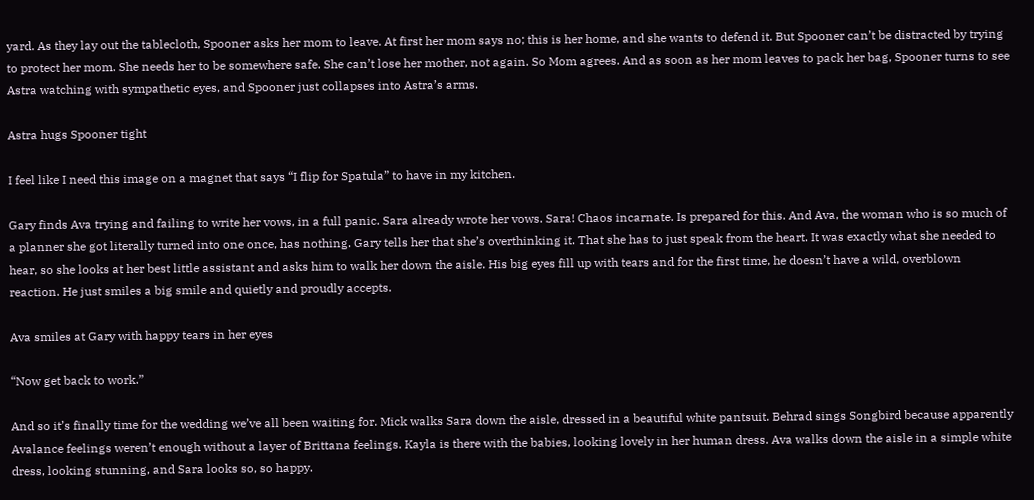yard. As they lay out the tablecloth, Spooner asks her mom to leave. At first her mom says no; this is her home, and she wants to defend it. But Spooner can’t be distracted by trying to protect her mom. She needs her to be somewhere safe. She can’t lose her mother, not again. So Mom agrees. And as soon as her mom leaves to pack her bag, Spooner turns to see Astra watching with sympathetic eyes, and Spooner just collapses into Astra’s arms.

Astra hugs Spooner tight

I feel like I need this image on a magnet that says “I flip for Spatula” to have in my kitchen.

Gary finds Ava trying and failing to write her vows, in a full panic. Sara already wrote her vows. Sara! Chaos incarnate. Is prepared for this. And Ava, the woman who is so much of a planner she got literally turned into one once, has nothing. Gary tells her that she’s overthinking it. That she has to just speak from the heart. It was exactly what she needed to hear, so she looks at her best little assistant and asks him to walk her down the aisle. His big eyes fill up with tears and for the first time, he doesn’t have a wild, overblown reaction. He just smiles a big smile and quietly and proudly accepts.

Ava smiles at Gary with happy tears in her eyes

“Now get back to work.”

And so it’s finally time for the wedding we’ve all been waiting for. Mick walks Sara down the aisle, dressed in a beautiful white pantsuit. Behrad sings Songbird because apparently Avalance feelings weren’t enough without a layer of Brittana feelings. Kayla is there with the babies, looking lovely in her human dress. Ava walks down the aisle in a simple white dress, looking stunning, and Sara looks so, so happy.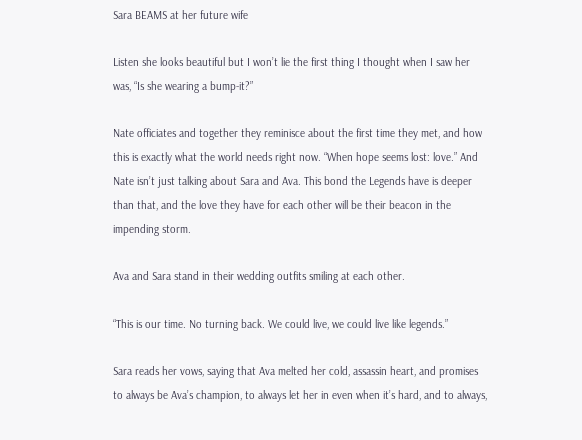Sara BEAMS at her future wife

Listen she looks beautiful but I won’t lie the first thing I thought when I saw her was, “Is she wearing a bump-it?”

Nate officiates and together they reminisce about the first time they met, and how this is exactly what the world needs right now. “When hope seems lost: love.” And Nate isn’t just talking about Sara and Ava. This bond the Legends have is deeper than that, and the love they have for each other will be their beacon in the impending storm.

Ava and Sara stand in their wedding outfits smiling at each other.

“This is our time. No turning back. We could live, we could live like legends.”

Sara reads her vows, saying that Ava melted her cold, assassin heart, and promises to always be Ava’s champion, to always let her in even when it’s hard, and to always,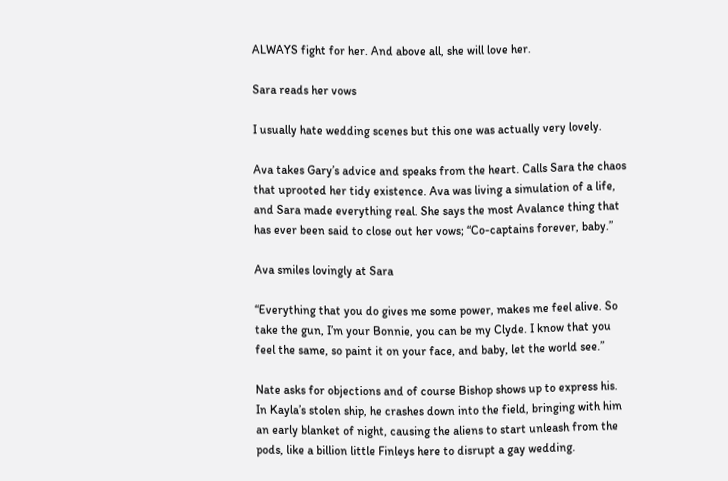ALWAYS fight for her. And above all, she will love her.

Sara reads her vows

I usually hate wedding scenes but this one was actually very lovely.

Ava takes Gary’s advice and speaks from the heart. Calls Sara the chaos that uprooted her tidy existence. Ava was living a simulation of a life, and Sara made everything real. She says the most Avalance thing that has ever been said to close out her vows; “Co-captains forever, baby.”

Ava smiles lovingly at Sara

“Everything that you do gives me some power, makes me feel alive. So take the gun, I’m your Bonnie, you can be my Clyde. I know that you feel the same, so paint it on your face, and baby, let the world see.”

Nate asks for objections and of course Bishop shows up to express his. In Kayla’s stolen ship, he crashes down into the field, bringing with him an early blanket of night, causing the aliens to start unleash from the pods, like a billion little Finleys here to disrupt a gay wedding.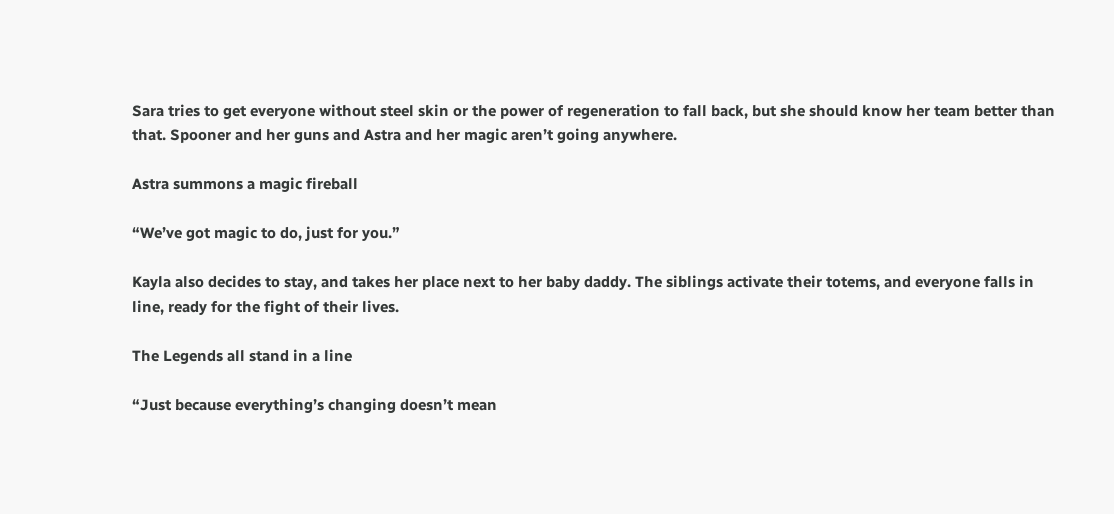Sara tries to get everyone without steel skin or the power of regeneration to fall back, but she should know her team better than that. Spooner and her guns and Astra and her magic aren’t going anywhere.

Astra summons a magic fireball

“We’ve got magic to do, just for you.”

Kayla also decides to stay, and takes her place next to her baby daddy. The siblings activate their totems, and everyone falls in line, ready for the fight of their lives.

The Legends all stand in a line

“Just because everything’s changing doesn’t mean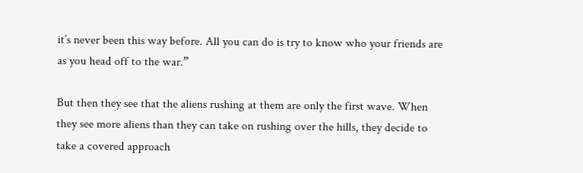it’s never been this way before. All you can do is try to know who your friends are as you head off to the war.”

But then they see that the aliens rushing at them are only the first wave. When they see more aliens than they can take on rushing over the hills, they decide to take a covered approach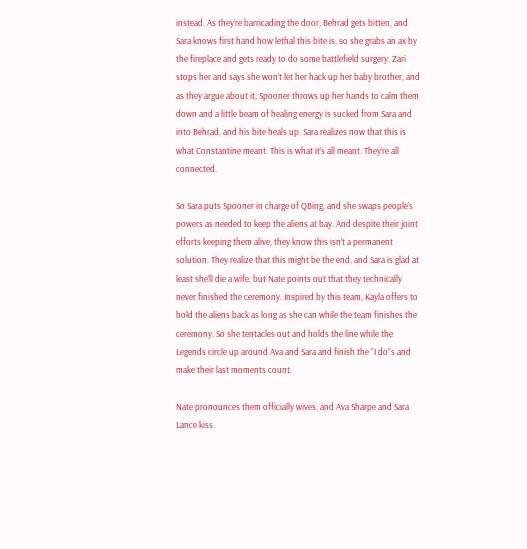instead. As they’re barricading the door, Behrad gets bitten, and Sara knows first hand how lethal this bite is, so she grabs an ax by the fireplace and gets ready to do some battlefield surgery. Zari stops her and says she won’t let her hack up her baby brother, and as they argue about it, Spooner throws up her hands to calm them down and a little beam of healing energy is sucked from Sara and into Behrad, and his bite heals up. Sara realizes now that this is what Constantine meant. This is what it’s all meant. They’re all connected.

So Sara puts Spooner in charge of QBing, and she swaps people’s powers as needed to keep the aliens at bay. And despite their joint efforts keeping them alive, they know this isn’t a permanent solution. They realize that this might be the end, and Sara is glad at least she’ll die a wife, but Nate points out that they technically never finished the ceremony. Inspired by this team, Kayla offers to hold the aliens back as long as she can while the team finishes the ceremony. So she tentacles out and holds the line while the Legends circle up around Ava and Sara and finish the “I do”s and make their last moments count.

Nate pronounces them officially wives, and Ava Sharpe and Sara Lance kiss.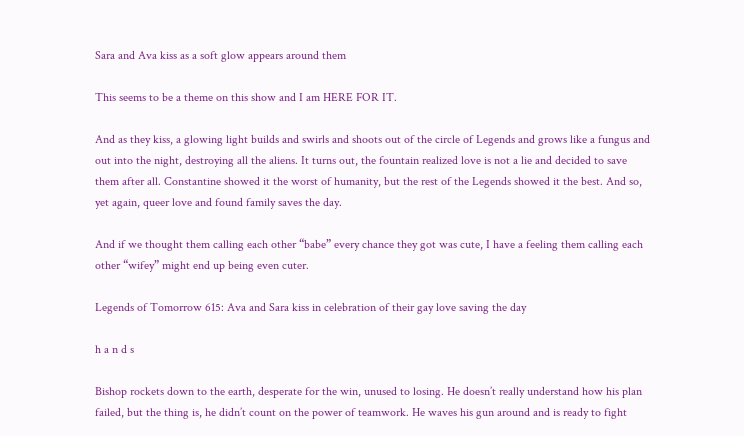Sara and Ava kiss as a soft glow appears around them

This seems to be a theme on this show and I am HERE FOR IT.

And as they kiss, a glowing light builds and swirls and shoots out of the circle of Legends and grows like a fungus and out into the night, destroying all the aliens. It turns out, the fountain realized love is not a lie and decided to save them after all. Constantine showed it the worst of humanity, but the rest of the Legends showed it the best. And so, yet again, queer love and found family saves the day.

And if we thought them calling each other “babe” every chance they got was cute, I have a feeling them calling each other “wifey” might end up being even cuter.

Legends of Tomorrow 615: Ava and Sara kiss in celebration of their gay love saving the day

h a n d s

Bishop rockets down to the earth, desperate for the win, unused to losing. He doesn’t really understand how his plan failed, but the thing is, he didn’t count on the power of teamwork. He waves his gun around and is ready to fight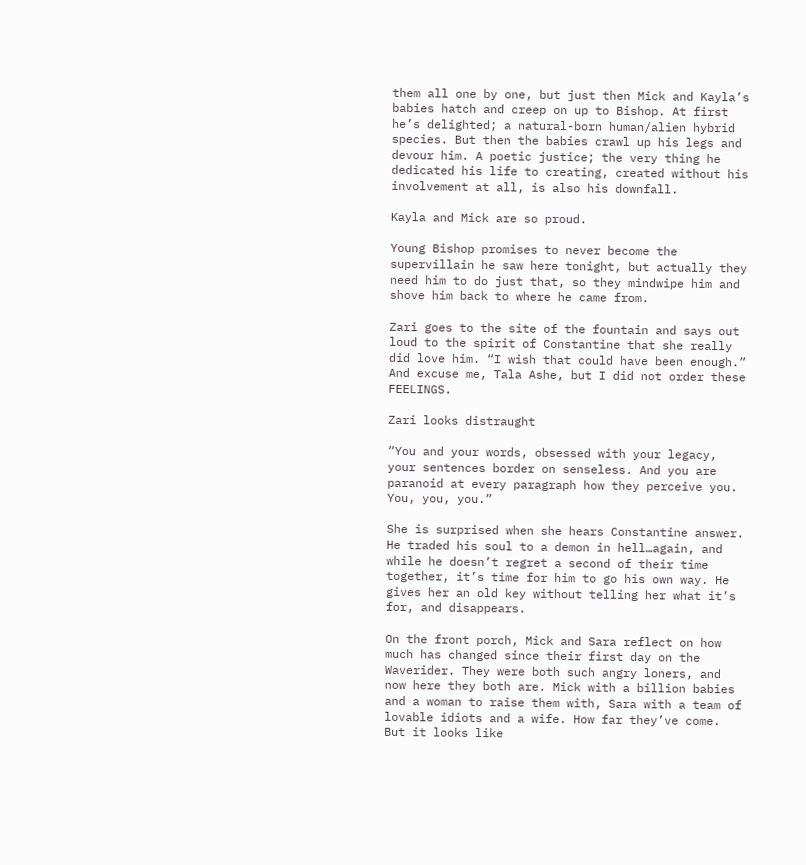them all one by one, but just then Mick and Kayla’s babies hatch and creep on up to Bishop. At first he’s delighted; a natural-born human/alien hybrid species. But then the babies crawl up his legs and devour him. A poetic justice; the very thing he dedicated his life to creating, created without his involvement at all, is also his downfall.

Kayla and Mick are so proud.

Young Bishop promises to never become the supervillain he saw here tonight, but actually they need him to do just that, so they mindwipe him and shove him back to where he came from.

Zari goes to the site of the fountain and says out loud to the spirit of Constantine that she really did love him. “I wish that could have been enough.” And excuse me, Tala Ashe, but I did not order these FEELINGS.

Zari looks distraught

“You and your words, obsessed with your legacy, your sentences border on senseless. And you are paranoid at every paragraph how they perceive you. You, you, you.”

She is surprised when she hears Constantine answer. He traded his soul to a demon in hell…again, and while he doesn’t regret a second of their time together, it’s time for him to go his own way. He gives her an old key without telling her what it’s for, and disappears.

On the front porch, Mick and Sara reflect on how much has changed since their first day on the Waverider. They were both such angry loners, and now here they both are. Mick with a billion babies and a woman to raise them with, Sara with a team of lovable idiots and a wife. How far they’ve come. But it looks like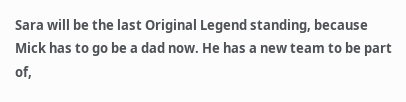Sara will be the last Original Legend standing, because Mick has to go be a dad now. He has a new team to be part of,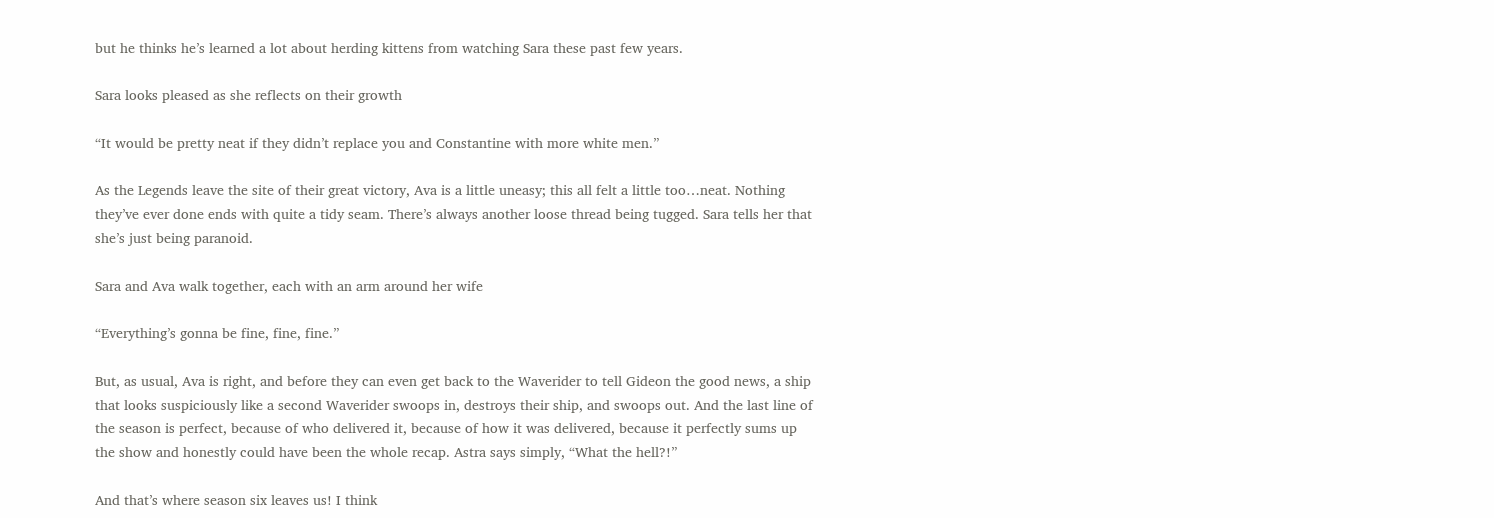but he thinks he’s learned a lot about herding kittens from watching Sara these past few years.

Sara looks pleased as she reflects on their growth

“It would be pretty neat if they didn’t replace you and Constantine with more white men.”

As the Legends leave the site of their great victory, Ava is a little uneasy; this all felt a little too…neat. Nothing they’ve ever done ends with quite a tidy seam. There’s always another loose thread being tugged. Sara tells her that she’s just being paranoid.

Sara and Ava walk together, each with an arm around her wife

“Everything’s gonna be fine, fine, fine.”

But, as usual, Ava is right, and before they can even get back to the Waverider to tell Gideon the good news, a ship that looks suspiciously like a second Waverider swoops in, destroys their ship, and swoops out. And the last line of the season is perfect, because of who delivered it, because of how it was delivered, because it perfectly sums up the show and honestly could have been the whole recap. Astra says simply, “What the hell?!”

And that’s where season six leaves us! I think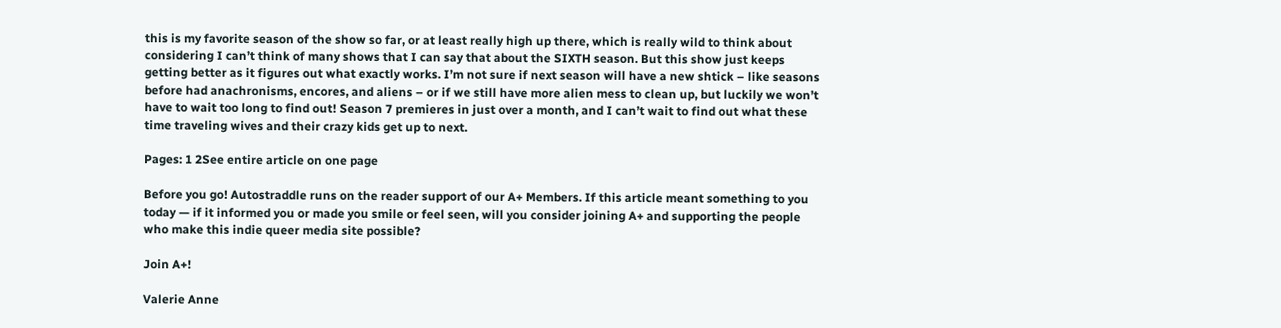this is my favorite season of the show so far, or at least really high up there, which is really wild to think about considering I can’t think of many shows that I can say that about the SIXTH season. But this show just keeps getting better as it figures out what exactly works. I’m not sure if next season will have a new shtick – like seasons before had anachronisms, encores, and aliens – or if we still have more alien mess to clean up, but luckily we won’t have to wait too long to find out! Season 7 premieres in just over a month, and I can’t wait to find out what these time traveling wives and their crazy kids get up to next.

Pages: 1 2See entire article on one page

Before you go! Autostraddle runs on the reader support of our A+ Members. If this article meant something to you today — if it informed you or made you smile or feel seen, will you consider joining A+ and supporting the people who make this indie queer media site possible?

Join A+!

Valerie Anne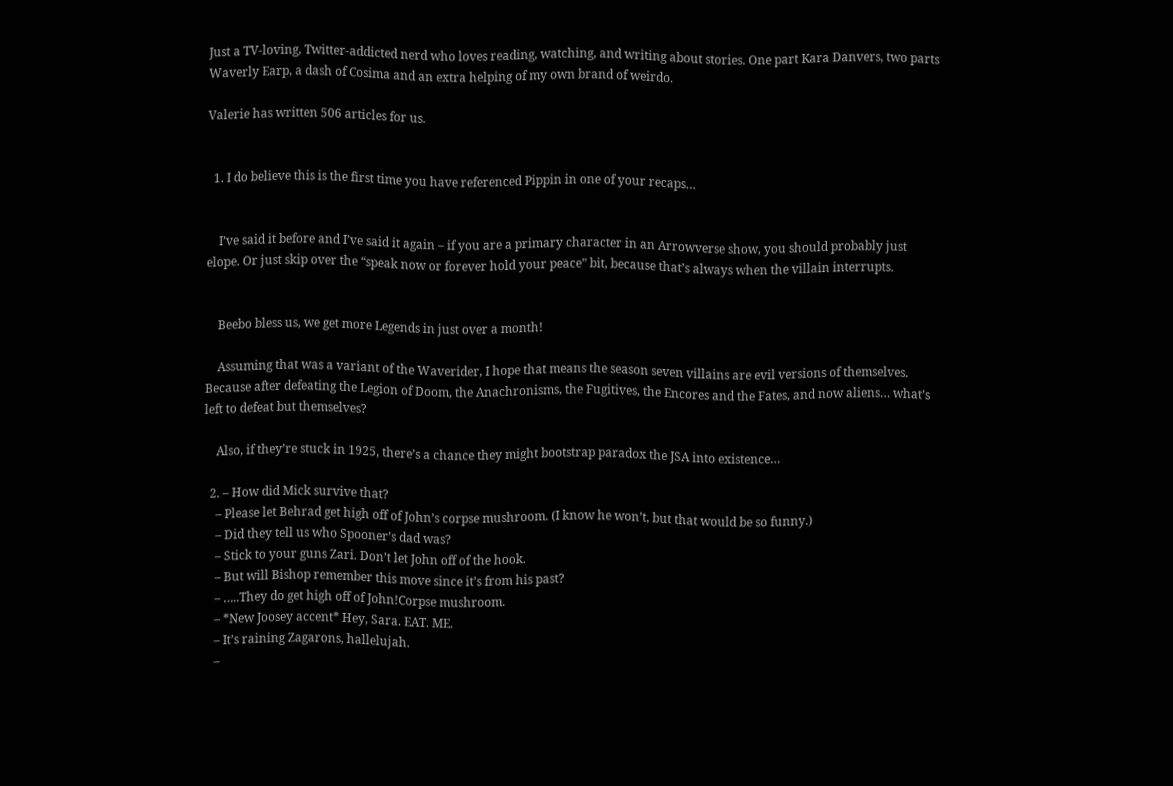Just a TV-loving, Twitter-addicted nerd who loves reading, watching, and writing about stories. One part Kara Danvers, two parts Waverly Earp, a dash of Cosima and an extra helping of my own brand of weirdo.

Valerie has written 506 articles for us.


  1. I do believe this is the first time you have referenced Pippin in one of your recaps…


    I’ve said it before and I’ve said it again – if you are a primary character in an Arrowverse show, you should probably just elope. Or just skip over the “speak now or forever hold your peace” bit, because that’s always when the villain interrupts.


    Beebo bless us, we get more Legends in just over a month!

    Assuming that was a variant of the Waverider, I hope that means the season seven villains are evil versions of themselves. Because after defeating the Legion of Doom, the Anachronisms, the Fugitives, the Encores and the Fates, and now aliens… what’s left to defeat but themselves?

    Also, if they’re stuck in 1925, there’s a chance they might bootstrap paradox the JSA into existence…

  2. – How did Mick survive that?
    – Please let Behrad get high off of John’s corpse mushroom. (I know he won’t, but that would be so funny.)
    – Did they tell us who Spooner’s dad was?
    – Stick to your guns Zari. Don’t let John off of the hook.
    – But will Bishop remember this move since it’s from his past?
    – …..They do get high off of John!Corpse mushroom.
    – *New Joosey accent* Hey, Sara. EAT. ME.
    – It’s raining Zagarons, hallelujah.
    –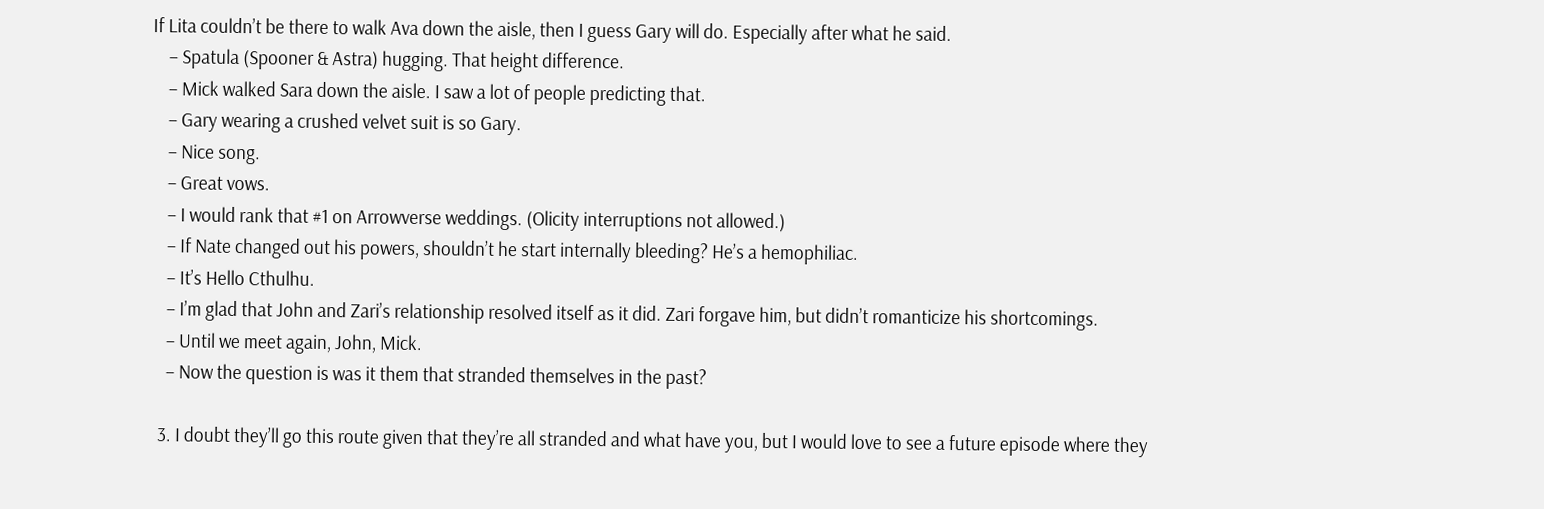If Lita couldn’t be there to walk Ava down the aisle, then I guess Gary will do. Especially after what he said.
    – Spatula (Spooner & Astra) hugging. That height difference.
    – Mick walked Sara down the aisle. I saw a lot of people predicting that.
    – Gary wearing a crushed velvet suit is so Gary.
    – Nice song.
    – Great vows.
    – I would rank that #1 on Arrowverse weddings. (Olicity interruptions not allowed.)
    – If Nate changed out his powers, shouldn’t he start internally bleeding? He’s a hemophiliac.
    – It’s Hello Cthulhu.
    – I’m glad that John and Zari’s relationship resolved itself as it did. Zari forgave him, but didn’t romanticize his shortcomings.
    – Until we meet again, John, Mick.
    – Now the question is was it them that stranded themselves in the past?

  3. I doubt they’ll go this route given that they’re all stranded and what have you, but I would love to see a future episode where they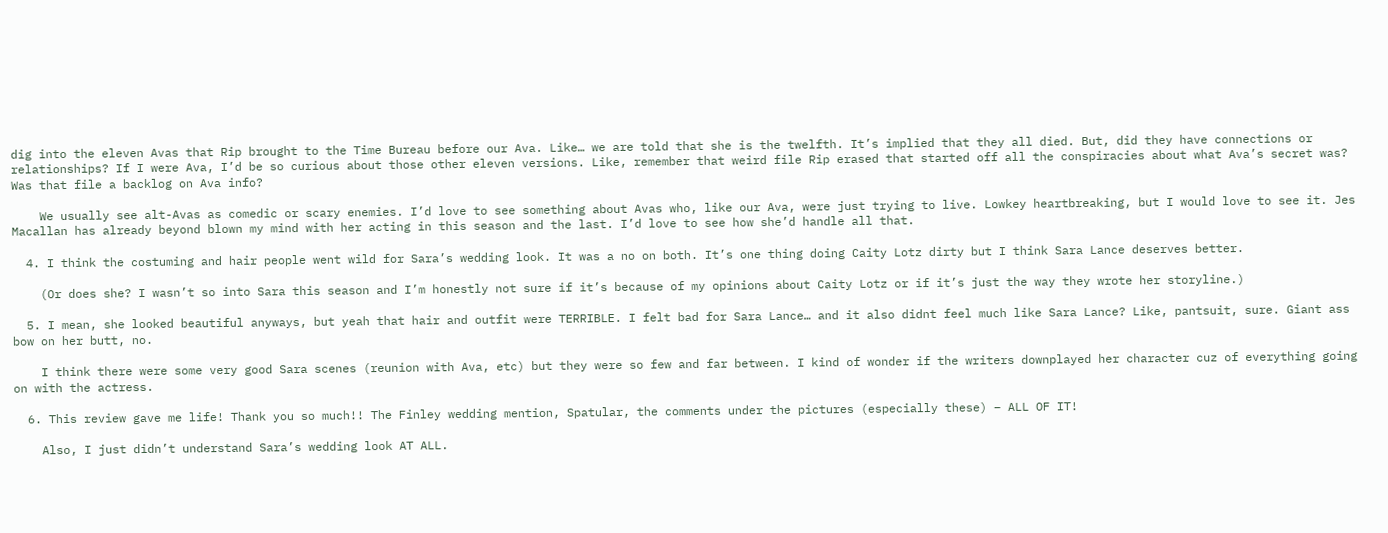dig into the eleven Avas that Rip brought to the Time Bureau before our Ava. Like… we are told that she is the twelfth. It’s implied that they all died. But, did they have connections or relationships? If I were Ava, I’d be so curious about those other eleven versions. Like, remember that weird file Rip erased that started off all the conspiracies about what Ava’s secret was? Was that file a backlog on Ava info?

    We usually see alt-Avas as comedic or scary enemies. I’d love to see something about Avas who, like our Ava, were just trying to live. Lowkey heartbreaking, but I would love to see it. Jes Macallan has already beyond blown my mind with her acting in this season and the last. I’d love to see how she’d handle all that.

  4. I think the costuming and hair people went wild for Sara’s wedding look. It was a no on both. It’s one thing doing Caity Lotz dirty but I think Sara Lance deserves better.

    (Or does she? I wasn’t so into Sara this season and I’m honestly not sure if it’s because of my opinions about Caity Lotz or if it’s just the way they wrote her storyline.)

  5. I mean, she looked beautiful anyways, but yeah that hair and outfit were TERRIBLE. I felt bad for Sara Lance… and it also didnt feel much like Sara Lance? Like, pantsuit, sure. Giant ass bow on her butt, no.

    I think there were some very good Sara scenes (reunion with Ava, etc) but they were so few and far between. I kind of wonder if the writers downplayed her character cuz of everything going on with the actress.

  6. This review gave me life! Thank you so much!! The Finley wedding mention, Spatular, the comments under the pictures (especially these) – ALL OF IT!

    Also, I just didn’t understand Sara’s wedding look AT ALL.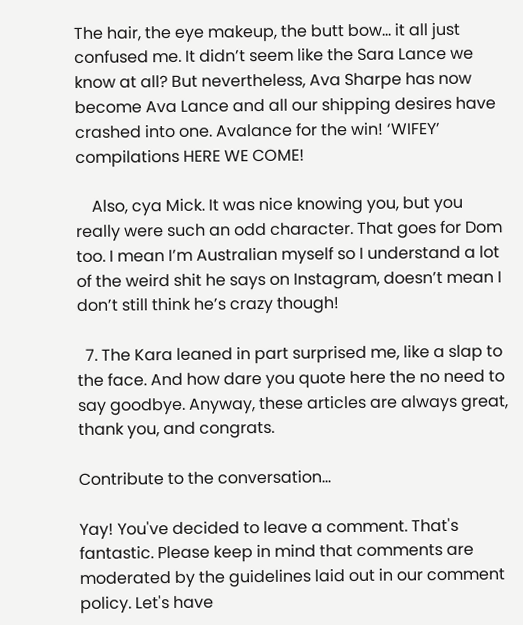The hair, the eye makeup, the butt bow… it all just confused me. It didn’t seem like the Sara Lance we know at all? But nevertheless, Ava Sharpe has now become Ava Lance and all our shipping desires have crashed into one. Avalance for the win! ‘WIFEY’ compilations HERE WE COME!

    Also, cya Mick. It was nice knowing you, but you really were such an odd character. That goes for Dom too. I mean I’m Australian myself so I understand a lot of the weird shit he says on Instagram, doesn’t mean I don’t still think he’s crazy though!

  7. The Kara leaned in part surprised me, like a slap to the face. And how dare you quote here the no need to say goodbye. Anyway, these articles are always great, thank you, and congrats.

Contribute to the conversation...

Yay! You've decided to leave a comment. That's fantastic. Please keep in mind that comments are moderated by the guidelines laid out in our comment policy. Let's have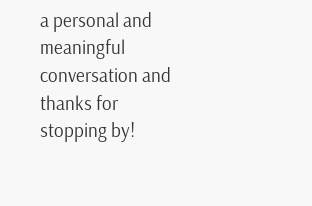a personal and meaningful conversation and thanks for stopping by!